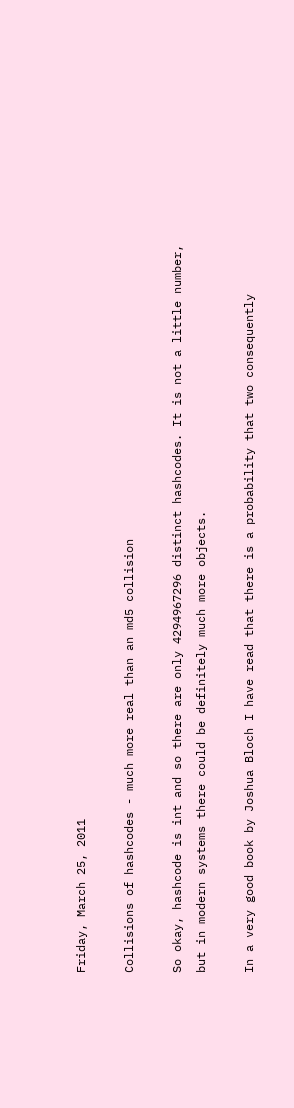Friday, March 25, 2011

Collisions of hashcodes - much more real than an md5 collision

So okay, hashcode is int and so there are only 4294967296 distinct hashcodes. It is not a little number, but in modern systems there could be definitely much more objects.

In a very good book by Joshua Bloch I have read that there is a probability that two consequently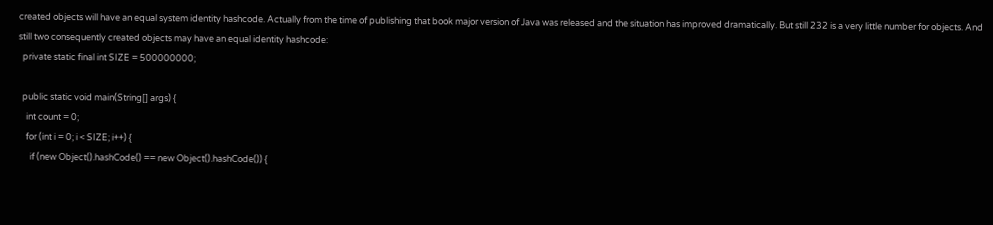created objects will have an equal system identity hashcode. Actually from the time of publishing that book major version of Java was released and the situation has improved dramatically. But still 232 is a very little number for objects. And still two consequently created objects may have an equal identity hashcode:
  private static final int SIZE = 500000000;

  public static void main(String[] args) {
    int count = 0;
    for (int i = 0; i < SIZE; i++) {
      if (new Object().hashCode() == new Object().hashCode()) {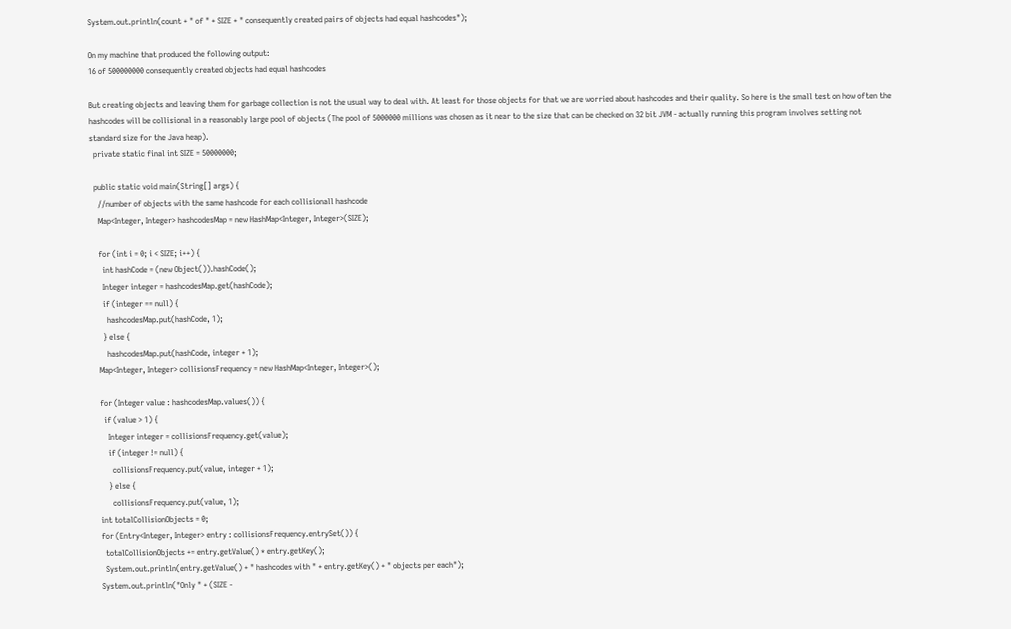System.out.println(count + " of " + SIZE + " consequently created pairs of objects had equal hashcodes");

On my machine that produced the following output:
16 of 500000000 consequently created objects had equal hashcodes

But creating objects and leaving them for garbage collection is not the usual way to deal with. At least for those objects for that we are worried about hashcodes and their quality. So here is the small test on how often the hashcodes will be collisional in a reasonably large pool of objects (The pool of 5000000 millions was chosen as it near to the size that can be checked on 32 bit JVM - actually running this program involves setting not standard size for the Java heap).
  private static final int SIZE = 50000000;

  public static void main(String[] args) {
    //number of objects with the same hashcode for each collisionall hashcode
    Map<Integer, Integer> hashcodesMap = new HashMap<Integer, Integer>(SIZE);

    for (int i = 0; i < SIZE; i++) {
      int hashCode = (new Object()).hashCode();
      Integer integer = hashcodesMap.get(hashCode);
      if (integer == null) {
        hashcodesMap.put(hashCode, 1);
      } else {
        hashcodesMap.put(hashCode, integer + 1);
    Map<Integer, Integer> collisionsFrequency = new HashMap<Integer, Integer>();

    for (Integer value : hashcodesMap.values()) {
      if (value > 1) {
        Integer integer = collisionsFrequency.get(value);
        if (integer != null) {
          collisionsFrequency.put(value, integer + 1);
        } else {
          collisionsFrequency.put(value, 1);
    int totalCollisionObjects = 0;
    for (Entry<Integer, Integer> entry : collisionsFrequency.entrySet()) {
      totalCollisionObjects += entry.getValue() * entry.getKey();
      System.out.println(entry.getValue() + " hashcodes with " + entry.getKey() + " objects per each");
    System.out.println("Only " + (SIZE -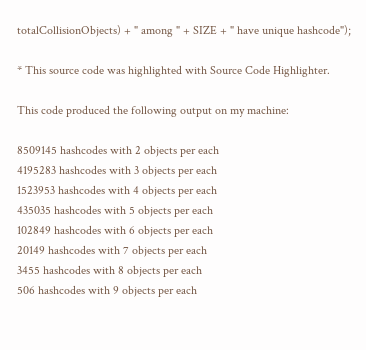totalCollisionObjects) + " among " + SIZE + " have unique hashcode");

* This source code was highlighted with Source Code Highlighter.

This code produced the following output on my machine:

8509145 hashcodes with 2 objects per each
4195283 hashcodes with 3 objects per each
1523953 hashcodes with 4 objects per each
435035 hashcodes with 5 objects per each
102849 hashcodes with 6 objects per each
20149 hashcodes with 7 objects per each
3455 hashcodes with 8 objects per each
506 hashcodes with 9 objects per each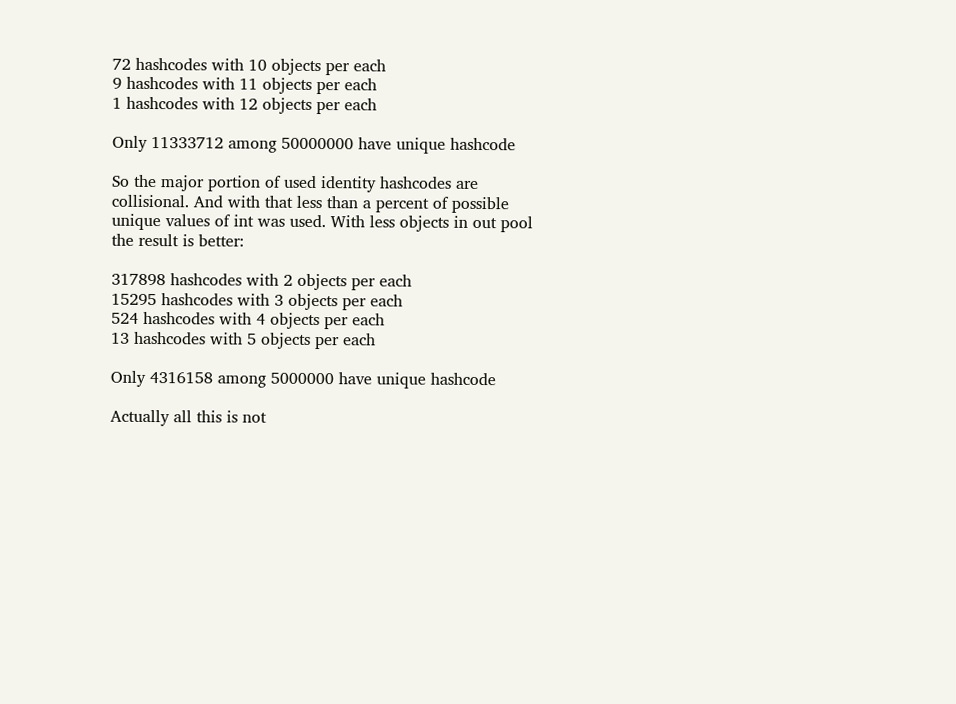72 hashcodes with 10 objects per each
9 hashcodes with 11 objects per each
1 hashcodes with 12 objects per each

Only 11333712 among 50000000 have unique hashcode

So the major portion of used identity hashcodes are collisional. And with that less than a percent of possible unique values of int was used. With less objects in out pool the result is better:

317898 hashcodes with 2 objects per each
15295 hashcodes with 3 objects per each
524 hashcodes with 4 objects per each
13 hashcodes with 5 objects per each

Only 4316158 among 5000000 have unique hashcode

Actually all this is not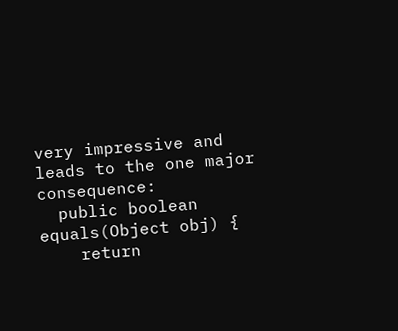very impressive and leads to the one major consequence:
  public boolean equals(Object obj) {
    return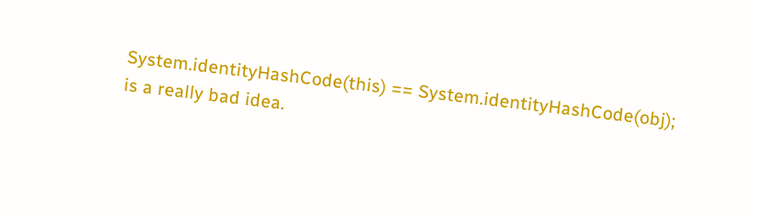System.identityHashCode(this) == System.identityHashCode(obj);
is a really bad idea.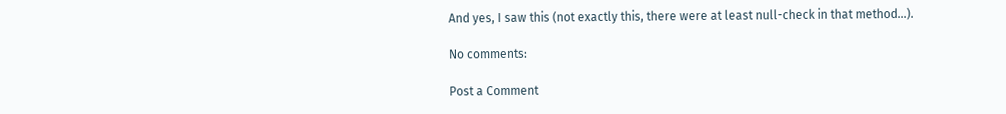And yes, I saw this (not exactly this, there were at least null-check in that method...).

No comments:

Post a Comment